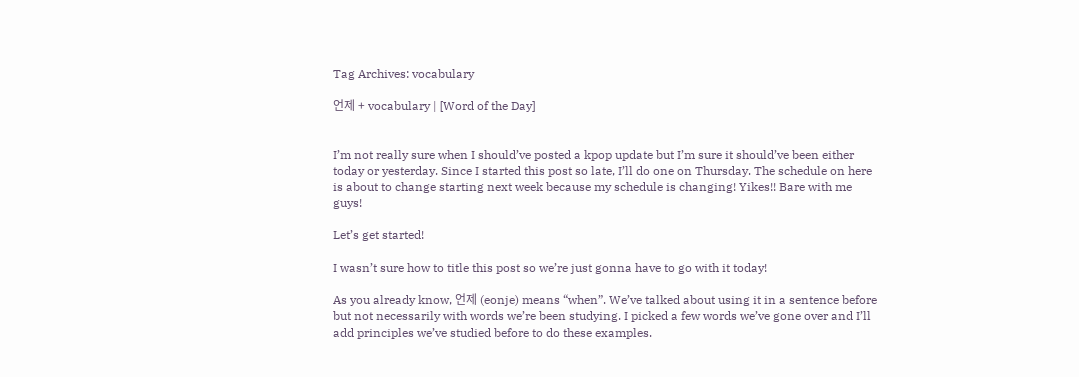Tag Archives: vocabulary

언제 + vocabulary | [Word of the Day]


I’m not really sure when I should’ve posted a kpop update but I’m sure it should’ve been either today or yesterday. Since I started this post so late, I’ll do one on Thursday. The schedule on here is about to change starting next week because my schedule is changing! Yikes!! Bare with me guys!

Let’s get started!

I wasn’t sure how to title this post so we’re just gonna have to go with it today!

As you already know, 언제 (eonje) means “when”. We’ve talked about using it in a sentence before but not necessarily with words we’re been studying. I picked a few words we’ve gone over and I’ll add principles we’ve studied before to do these examples.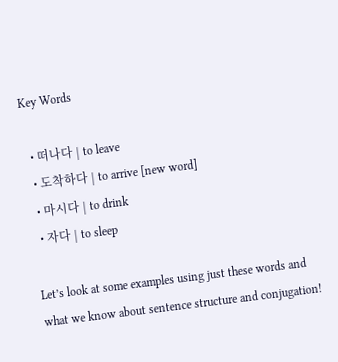Key Words

  • 떠나다 | to leave
  • 도착하다 | to arrive [new word]
  • 마시다 | to drink
  • 자다 | to sleep

Let’s look at some examples using just these words and what we know about sentence structure and conjugation!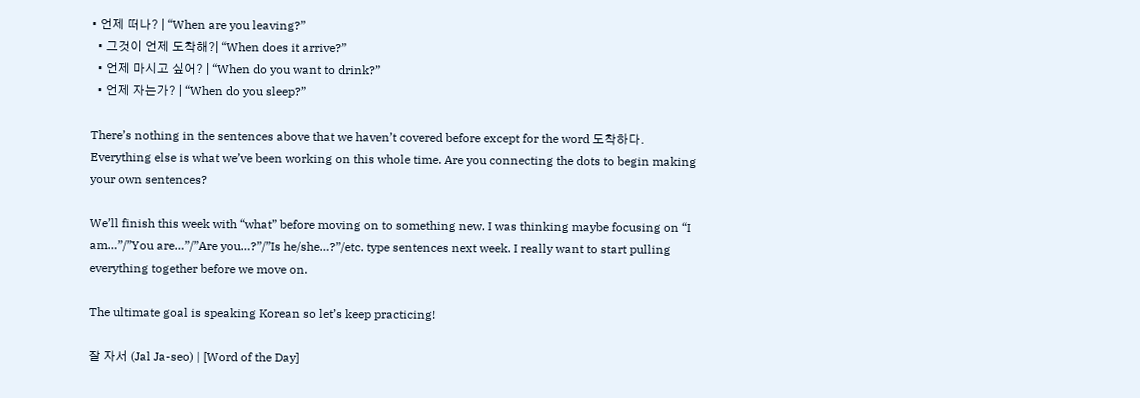• 언제 떠나? | “When are you leaving?”
  • 그것이 언제 도착해?| “When does it arrive?”
  • 언제 마시고 싶어? | “When do you want to drink?”
  • 언제 자는가? | “When do you sleep?”

There’s nothing in the sentences above that we haven’t covered before except for the word 도착하다. Everything else is what we’ve been working on this whole time. Are you connecting the dots to begin making your own sentences?

We’ll finish this week with “what” before moving on to something new. I was thinking maybe focusing on “I am…”/”You are…”/”Are you…?”/”Is he/she…?”/etc. type sentences next week. I really want to start pulling everything together before we move on.

The ultimate goal is speaking Korean so let’s keep practicing!

잘 자서 (Jal Ja-seo) | [Word of the Day]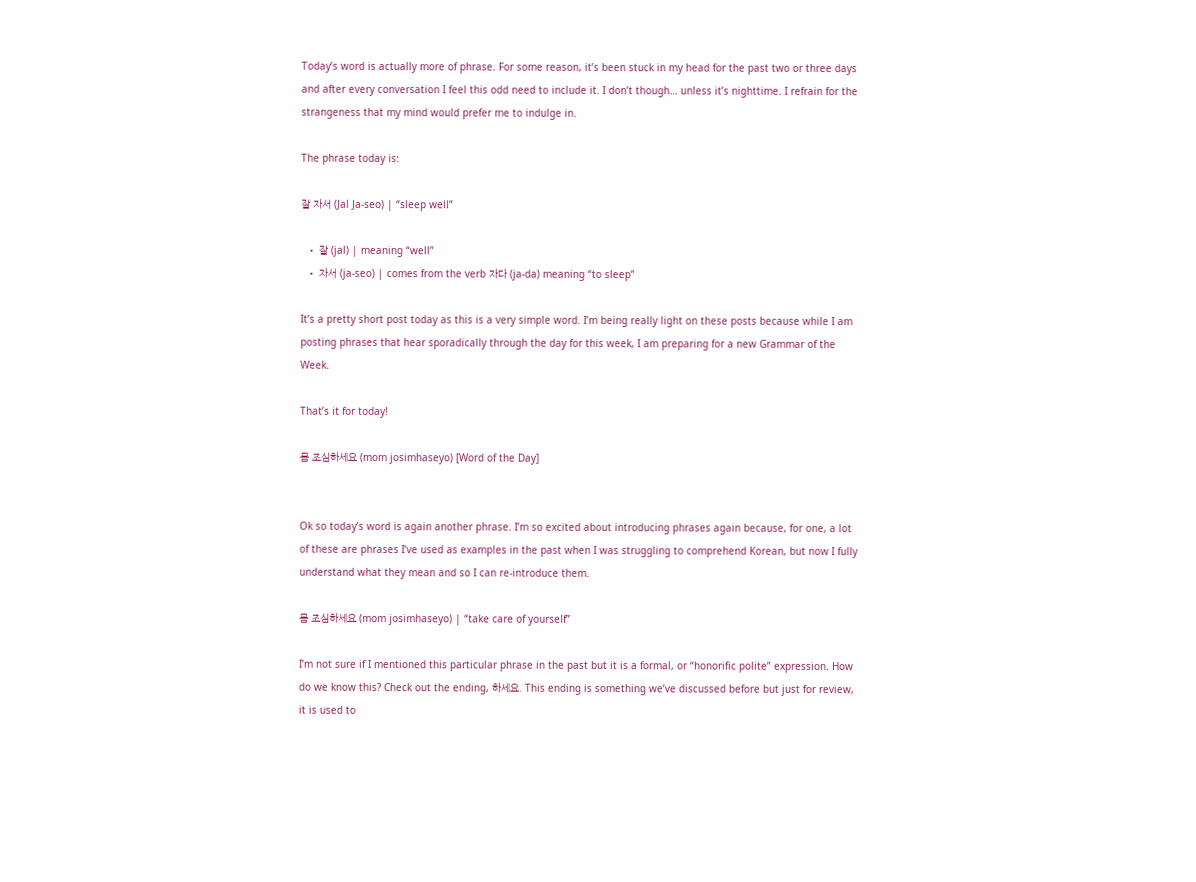Today’s word is actually more of phrase. For some reason, it’s been stuck in my head for the past two or three days and after every conversation I feel this odd need to include it. I don’t though… unless it’s nighttime. I refrain for the strangeness that my mind would prefer me to indulge in.

The phrase today is:

잘 자서 (Jal Ja-seo) | “sleep well”

  • 잘 (jal) | meaning “well”
  • 자서 (ja-seo) | comes from the verb 자다 (ja-da) meaning “to sleep”

It’s a pretty short post today as this is a very simple word. I’m being really light on these posts because while I am posting phrases that hear sporadically through the day for this week, I am preparing for a new Grammar of the Week.

That’s it for today!

몸 조심하세요 (mom josimhaseyo) [Word of the Day]


Ok so today’s word is again another phrase. I’m so excited about introducing phrases again because, for one, a lot of these are phrases I’ve used as examples in the past when I was struggling to comprehend Korean, but now I fully understand what they mean and so I can re-introduce them.

몸 조심하세요 (mom josimhaseyo) | “take care of yourself”

I’m not sure if I mentioned this particular phrase in the past but it is a formal, or “honorific polite” expression. How do we know this? Check out the ending, 하세요. This ending is something we’ve discussed before but just for review, it is used to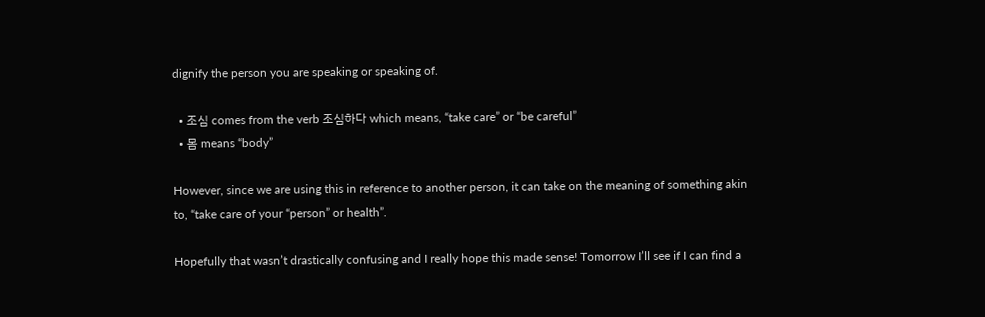dignify the person you are speaking or speaking of.

  • 조심 comes from the verb 조심하다 which means, “take care” or “be careful”
  • 몸 means “body”

However, since we are using this in reference to another person, it can take on the meaning of something akin to, “take care of your “person” or health”.

Hopefully that wasn’t drastically confusing and I really hope this made sense! Tomorrow I’ll see if I can find a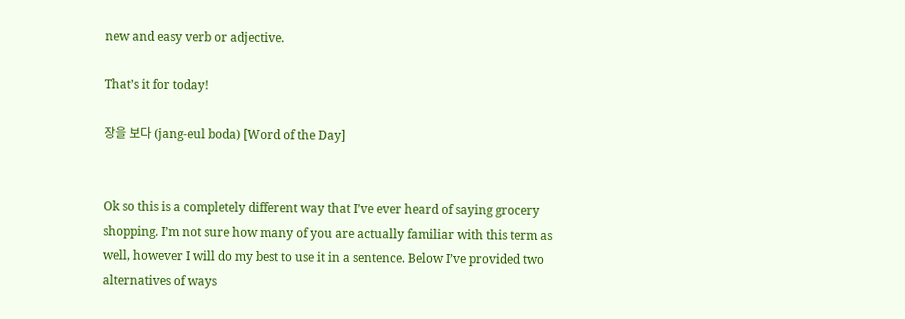new and easy verb or adjective.

That’s it for today!

장을 보다 (jang-eul boda) [Word of the Day]


Ok so this is a completely different way that I’ve ever heard of saying grocery shopping. I’m not sure how many of you are actually familiar with this term as well, however I will do my best to use it in a sentence. Below I’ve provided two alternatives of ways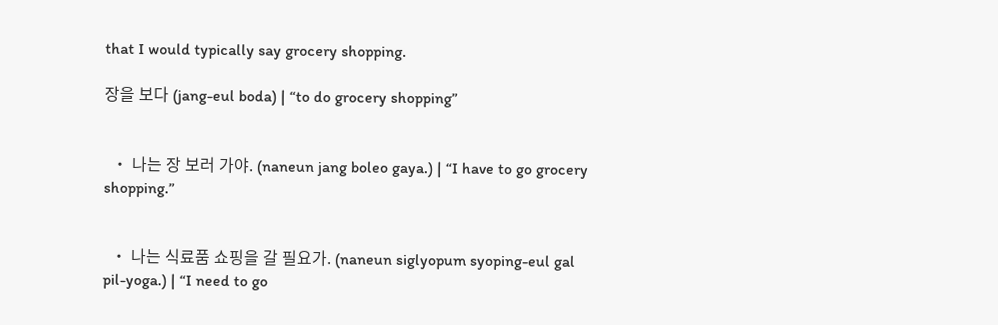that I would typically say grocery shopping.

장을 보다 (jang-eul boda) | “to do grocery shopping”


  • 나는 장 보러 가야. (naneun jang boleo gaya.) | “I have to go grocery shopping.”


  • 나는 식료품 쇼핑을 갈 필요가. (naneun siglyopum syoping-eul gal pil-yoga.) | “I need to go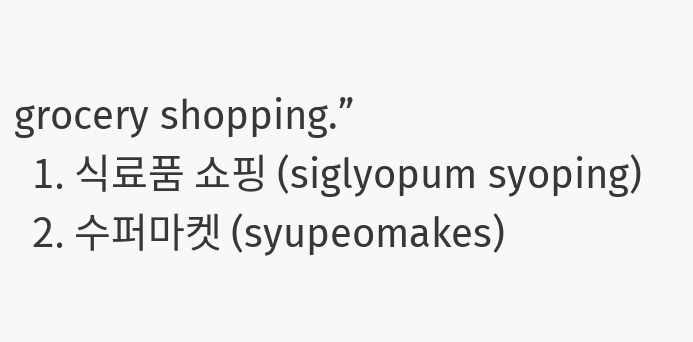grocery shopping.”
  1. 식료품 쇼핑 (siglyopum syoping)
  2. 수퍼마켓 (syupeomakes)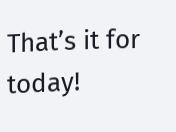That’s it for today!